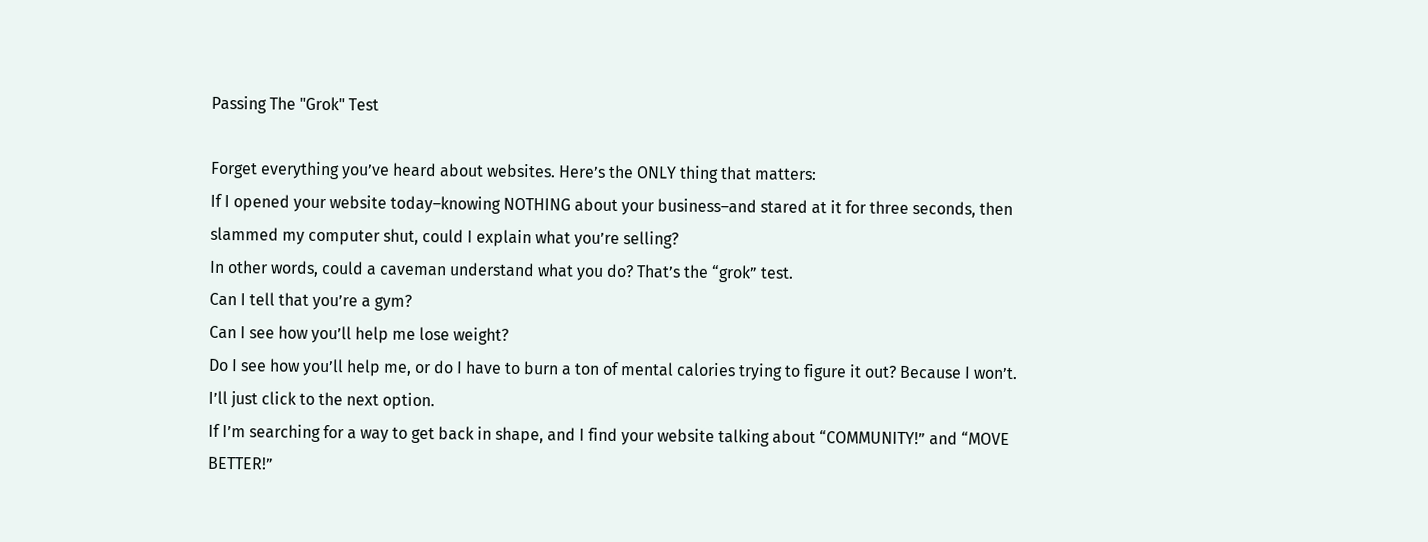Passing The "Grok" Test

Forget everything you’ve heard about websites. Here’s the ONLY thing that matters:
If I opened your website today–knowing NOTHING about your business–and stared at it for three seconds, then slammed my computer shut, could I explain what you’re selling?
In other words, could a caveman understand what you do? That’s the “grok” test.
Can I tell that you’re a gym?
Can I see how you’ll help me lose weight?
Do I see how you’ll help me, or do I have to burn a ton of mental calories trying to figure it out? Because I won’t. I’ll just click to the next option.
If I’m searching for a way to get back in shape, and I find your website talking about “COMMUNITY!” and “MOVE BETTER!”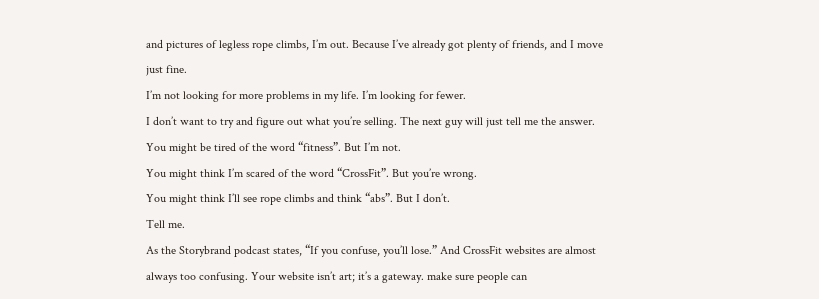and pictures of legless rope climbs, I’m out. Because I’ve already got plenty of friends, and I move just fine.
I’m not looking for more problems in my life. I’m looking for fewer.
I don’t want to try and figure out what you’re selling. The next guy will just tell me the answer.
You might be tired of the word “fitness”. But I’m not.
You might think I’m scared of the word “CrossFit”. But you’re wrong.
You might think I’ll see rope climbs and think “abs”. But I don’t.
Tell me.
As the Storybrand podcast states, “If you confuse, you’ll lose.” And CrossFit websites are almost always too confusing. Your website isn’t art; it’s a gateway. make sure people can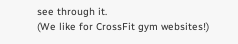see through it.
(We like for CrossFit gym websites!)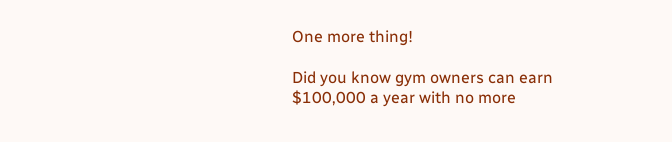One more thing!

Did you know gym owners can earn $100,000 a year with no more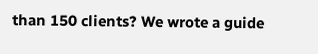than 150 clients? We wrote a guide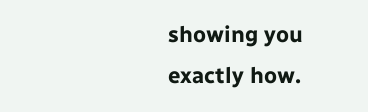showing you exactly how.